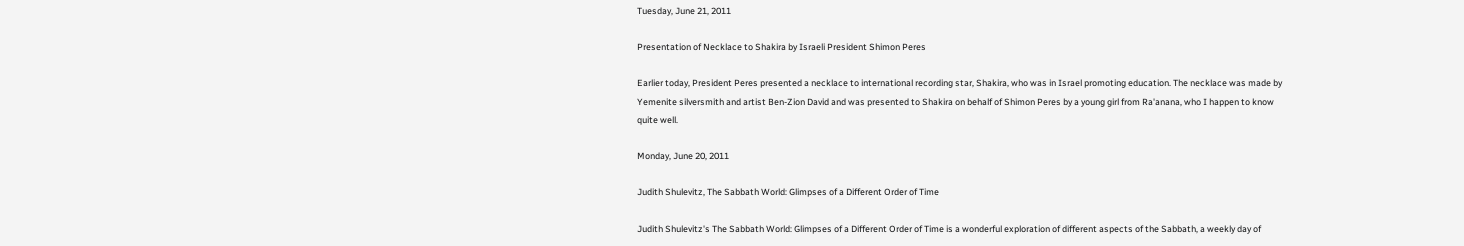Tuesday, June 21, 2011

Presentation of Necklace to Shakira by Israeli President Shimon Peres

Earlier today, President Peres presented a necklace to international recording star, Shakira, who was in Israel promoting education. The necklace was made by Yemenite silversmith and artist Ben-Zion David and was presented to Shakira on behalf of Shimon Peres by a young girl from Ra'anana, who I happen to know quite well.

Monday, June 20, 2011

Judith Shulevitz, The Sabbath World: Glimpses of a Different Order of Time

Judith Shulevitz's The Sabbath World: Glimpses of a Different Order of Time is a wonderful exploration of different aspects of the Sabbath, a weekly day of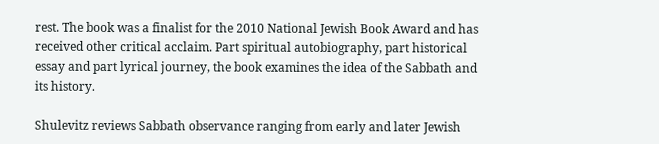rest. The book was a finalist for the 2010 National Jewish Book Award and has received other critical acclaim. Part spiritual autobiography, part historical essay and part lyrical journey, the book examines the idea of the Sabbath and its history.

Shulevitz reviews Sabbath observance ranging from early and later Jewish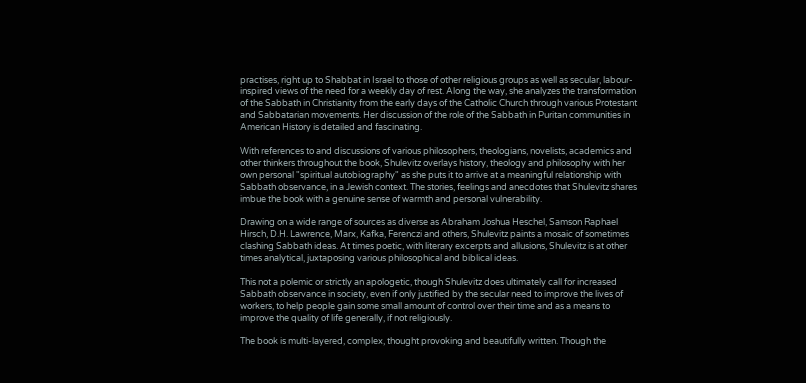practises, right up to Shabbat in Israel to those of other religious groups as well as secular, labour-inspired views of the need for a weekly day of rest. Along the way, she analyzes the transformation of the Sabbath in Christianity from the early days of the Catholic Church through various Protestant and Sabbatarian movements. Her discussion of the role of the Sabbath in Puritan communities in American History is detailed and fascinating.

With references to and discussions of various philosophers, theologians, novelists, academics and other thinkers throughout the book, Shulevitz overlays history, theology and philosophy with her own personal "spiritual autobiography" as she puts it to arrive at a meaningful relationship with Sabbath observance, in a Jewish context. The stories, feelings and anecdotes that Shulevitz shares imbue the book with a genuine sense of warmth and personal vulnerability.

Drawing on a wide range of sources as diverse as Abraham Joshua Heschel, Samson Raphael Hirsch, D.H. Lawrence, Marx, Kafka, Ferenczi and others, Shulevitz paints a mosaic of sometimes clashing Sabbath ideas. At times poetic, with literary excerpts and allusions, Shulevitz is at other times analytical, juxtaposing various philosophical and biblical ideas.

This not a polemic or strictly an apologetic, though Shulevitz does ultimately call for increased Sabbath observance in society, even if only justified by the secular need to improve the lives of workers, to help people gain some small amount of control over their time and as a means to improve the quality of life generally, if not religiously.

The book is multi-layered, complex, thought provoking and beautifully written. Though the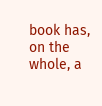book has, on the whole, a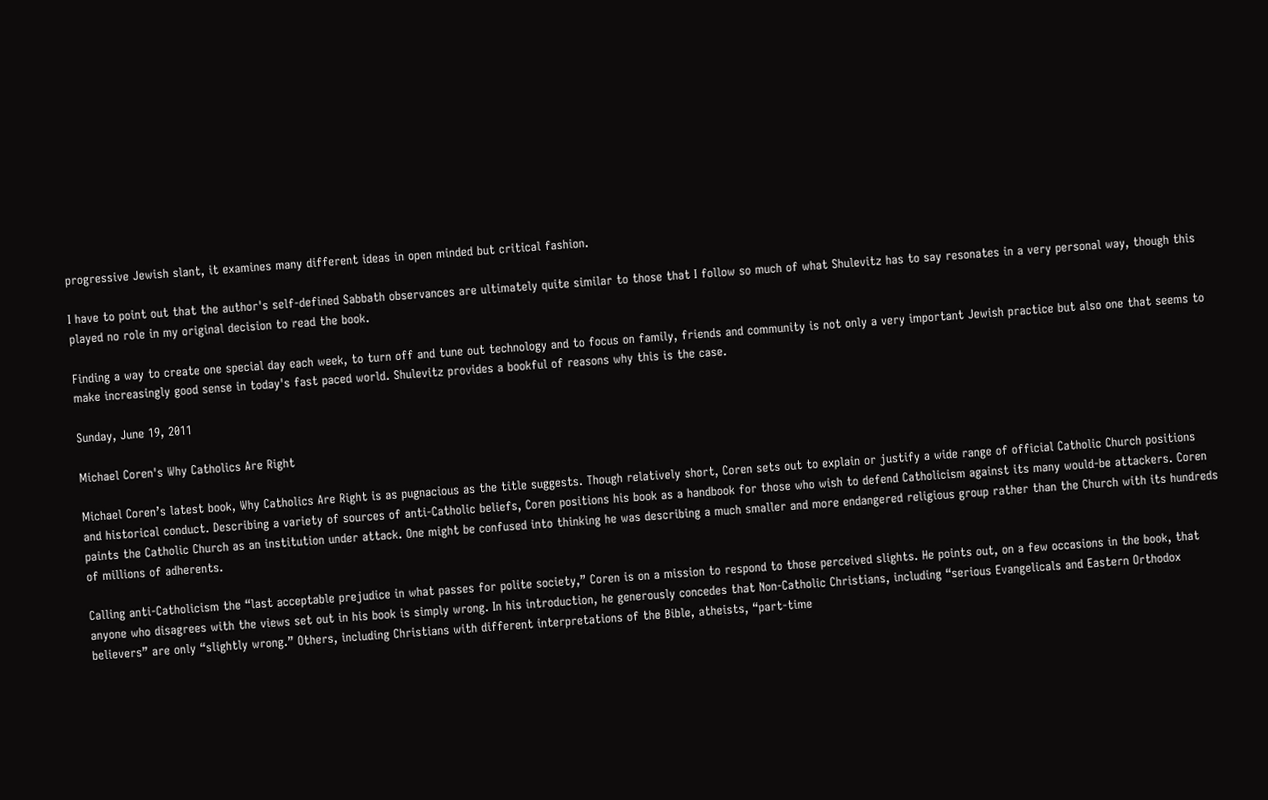progressive Jewish slant, it examines many different ideas in open minded but critical fashion.

I have to point out that the author's self-defined Sabbath observances are ultimately quite similar to those that I follow so much of what Shulevitz has to say resonates in a very personal way, though this played no role in my original decision to read the book.

Finding a way to create one special day each week, to turn off and tune out technology and to focus on family, friends and community is not only a very important Jewish practice but also one that seems to make increasingly good sense in today's fast paced world. Shulevitz provides a bookful of reasons why this is the case.

Sunday, June 19, 2011

Michael Coren's Why Catholics Are Right

Michael Coren’s latest book, Why Catholics Are Right is as pugnacious as the title suggests. Though relatively short, Coren sets out to explain or justify a wide range of official Catholic Church positions and historical conduct. Describing a variety of sources of anti-Catholic beliefs, Coren positions his book as a handbook for those who wish to defend Catholicism against its many would-be attackers. Coren paints the Catholic Church as an institution under attack. One might be confused into thinking he was describing a much smaller and more endangered religious group rather than the Church with its hundreds of millions of adherents.

Calling anti-Catholicism the “last acceptable prejudice in what passes for polite society,” Coren is on a mission to respond to those perceived slights. He points out, on a few occasions in the book, that anyone who disagrees with the views set out in his book is simply wrong. In his introduction, he generously concedes that Non-Catholic Christians, including “serious Evangelicals and Eastern Orthodox believers” are only “slightly wrong.” Others, including Christians with different interpretations of the Bible, atheists, “part-time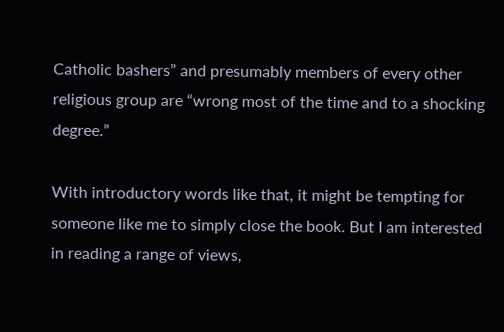Catholic bashers” and presumably members of every other religious group are “wrong most of the time and to a shocking degree.”

With introductory words like that, it might be tempting for someone like me to simply close the book. But I am interested in reading a range of views,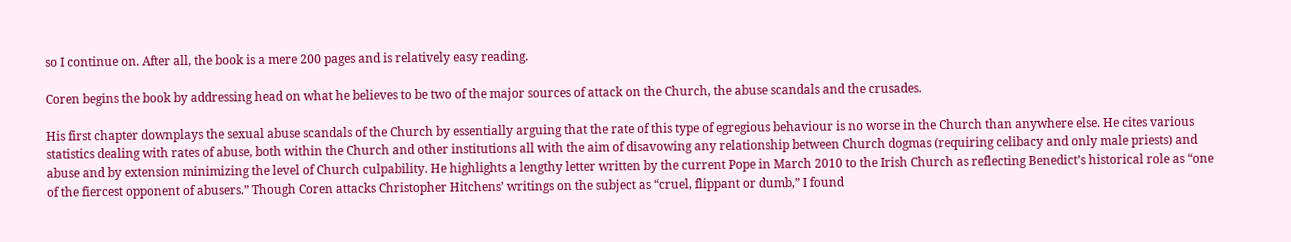so I continue on. After all, the book is a mere 200 pages and is relatively easy reading.

Coren begins the book by addressing head on what he believes to be two of the major sources of attack on the Church, the abuse scandals and the crusades.

His first chapter downplays the sexual abuse scandals of the Church by essentially arguing that the rate of this type of egregious behaviour is no worse in the Church than anywhere else. He cites various statistics dealing with rates of abuse, both within the Church and other institutions all with the aim of disavowing any relationship between Church dogmas (requiring celibacy and only male priests) and abuse and by extension minimizing the level of Church culpability. He highlights a lengthy letter written by the current Pope in March 2010 to the Irish Church as reflecting Benedict’s historical role as “one of the fiercest opponent of abusers.” Though Coren attacks Christopher Hitchens’ writings on the subject as “cruel, flippant or dumb,” I found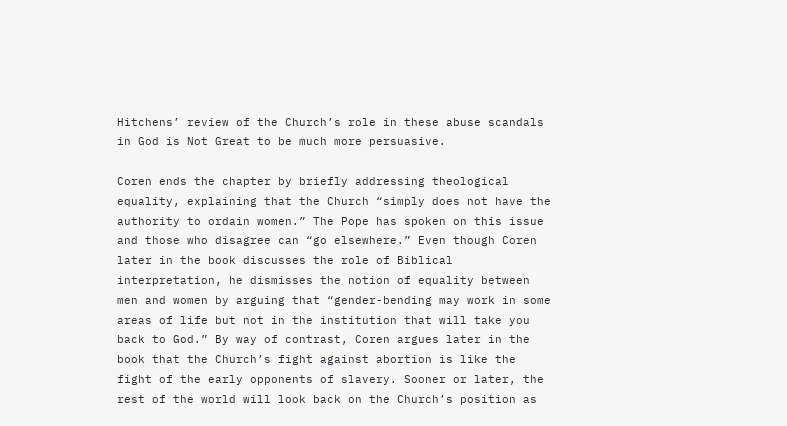Hitchens’ review of the Church’s role in these abuse scandals in God is Not Great to be much more persuasive.

Coren ends the chapter by briefly addressing theological equality, explaining that the Church “simply does not have the authority to ordain women.” The Pope has spoken on this issue and those who disagree can “go elsewhere.” Even though Coren later in the book discusses the role of Biblical interpretation, he dismisses the notion of equality between men and women by arguing that “gender-bending may work in some areas of life but not in the institution that will take you back to God.” By way of contrast, Coren argues later in the book that the Church’s fight against abortion is like the fight of the early opponents of slavery. Sooner or later, the rest of the world will look back on the Church’s position as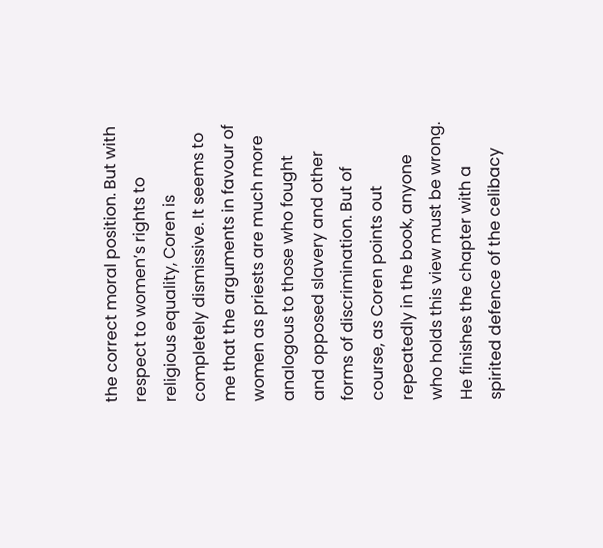the correct moral position. But with respect to women’s rights to religious equality, Coren is completely dismissive. It seems to me that the arguments in favour of women as priests are much more analogous to those who fought and opposed slavery and other forms of discrimination. But of course, as Coren points out repeatedly in the book, anyone who holds this view must be wrong. He finishes the chapter with a spirited defence of the celibacy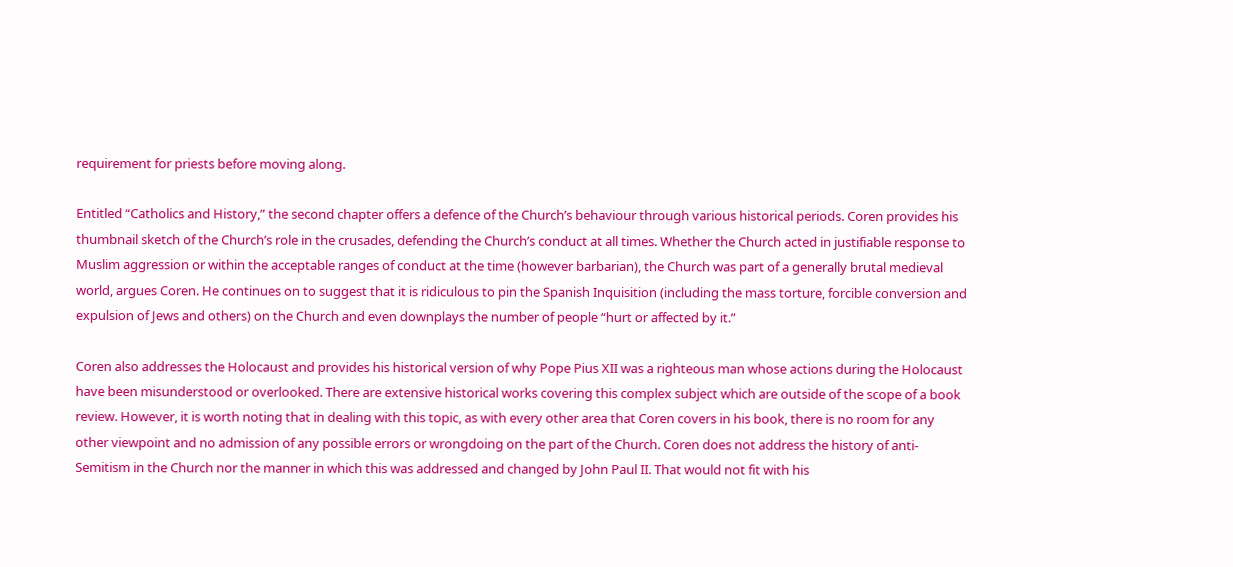requirement for priests before moving along.

Entitled “Catholics and History,” the second chapter offers a defence of the Church’s behaviour through various historical periods. Coren provides his thumbnail sketch of the Church’s role in the crusades, defending the Church’s conduct at all times. Whether the Church acted in justifiable response to Muslim aggression or within the acceptable ranges of conduct at the time (however barbarian), the Church was part of a generally brutal medieval world, argues Coren. He continues on to suggest that it is ridiculous to pin the Spanish Inquisition (including the mass torture, forcible conversion and expulsion of Jews and others) on the Church and even downplays the number of people “hurt or affected by it.”

Coren also addresses the Holocaust and provides his historical version of why Pope Pius XII was a righteous man whose actions during the Holocaust have been misunderstood or overlooked. There are extensive historical works covering this complex subject which are outside of the scope of a book review. However, it is worth noting that in dealing with this topic, as with every other area that Coren covers in his book, there is no room for any other viewpoint and no admission of any possible errors or wrongdoing on the part of the Church. Coren does not address the history of anti-Semitism in the Church nor the manner in which this was addressed and changed by John Paul II. That would not fit with his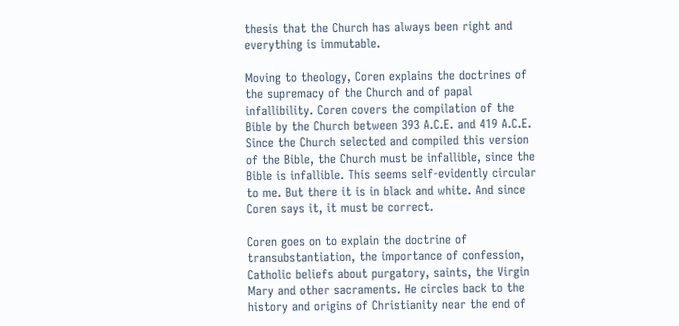thesis that the Church has always been right and everything is immutable.

Moving to theology, Coren explains the doctrines of the supremacy of the Church and of papal infallibility. Coren covers the compilation of the Bible by the Church between 393 A.C.E. and 419 A.C.E. Since the Church selected and compiled this version of the Bible, the Church must be infallible, since the Bible is infallible. This seems self-evidently circular to me. But there it is in black and white. And since Coren says it, it must be correct.

Coren goes on to explain the doctrine of transubstantiation, the importance of confession, Catholic beliefs about purgatory, saints, the Virgin Mary and other sacraments. He circles back to the history and origins of Christianity near the end of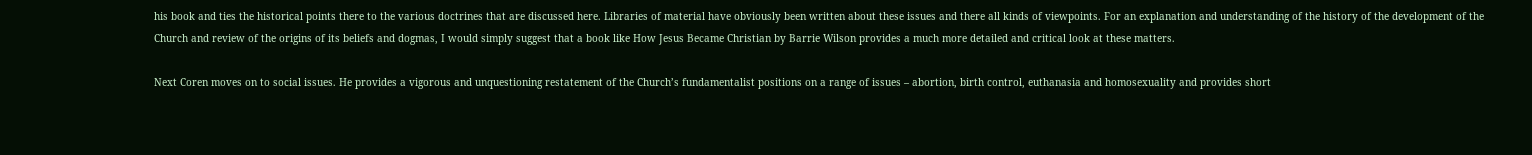his book and ties the historical points there to the various doctrines that are discussed here. Libraries of material have obviously been written about these issues and there all kinds of viewpoints. For an explanation and understanding of the history of the development of the Church and review of the origins of its beliefs and dogmas, I would simply suggest that a book like How Jesus Became Christian by Barrie Wilson provides a much more detailed and critical look at these matters.

Next Coren moves on to social issues. He provides a vigorous and unquestioning restatement of the Church’s fundamentalist positions on a range of issues – abortion, birth control, euthanasia and homosexuality and provides short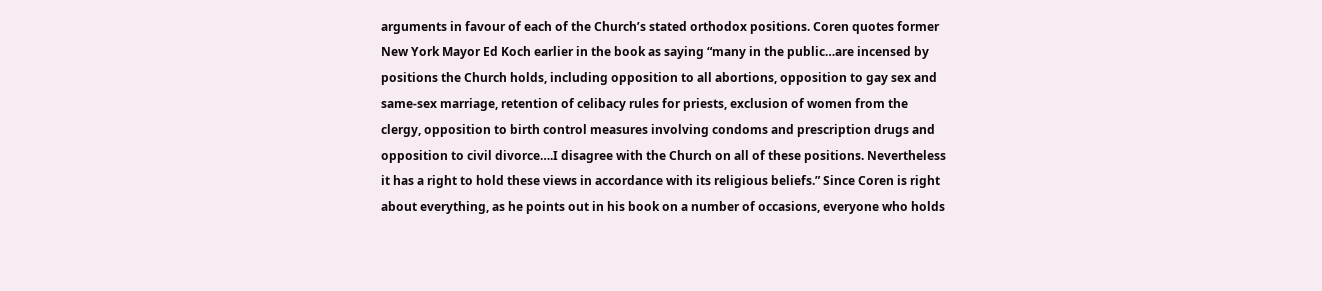arguments in favour of each of the Church’s stated orthodox positions. Coren quotes former New York Mayor Ed Koch earlier in the book as saying “many in the public…are incensed by positions the Church holds, including opposition to all abortions, opposition to gay sex and same-sex marriage, retention of celibacy rules for priests, exclusion of women from the clergy, opposition to birth control measures involving condoms and prescription drugs and opposition to civil divorce….I disagree with the Church on all of these positions. Nevertheless it has a right to hold these views in accordance with its religious beliefs.” Since Coren is right about everything, as he points out in his book on a number of occasions, everyone who holds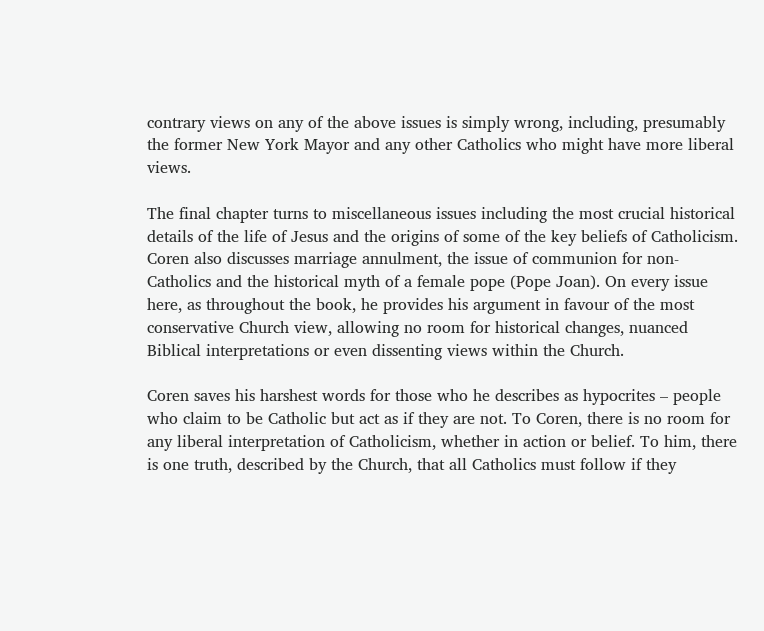contrary views on any of the above issues is simply wrong, including, presumably the former New York Mayor and any other Catholics who might have more liberal views.

The final chapter turns to miscellaneous issues including the most crucial historical details of the life of Jesus and the origins of some of the key beliefs of Catholicism. Coren also discusses marriage annulment, the issue of communion for non-Catholics and the historical myth of a female pope (Pope Joan). On every issue here, as throughout the book, he provides his argument in favour of the most conservative Church view, allowing no room for historical changes, nuanced Biblical interpretations or even dissenting views within the Church.

Coren saves his harshest words for those who he describes as hypocrites – people who claim to be Catholic but act as if they are not. To Coren, there is no room for any liberal interpretation of Catholicism, whether in action or belief. To him, there is one truth, described by the Church, that all Catholics must follow if they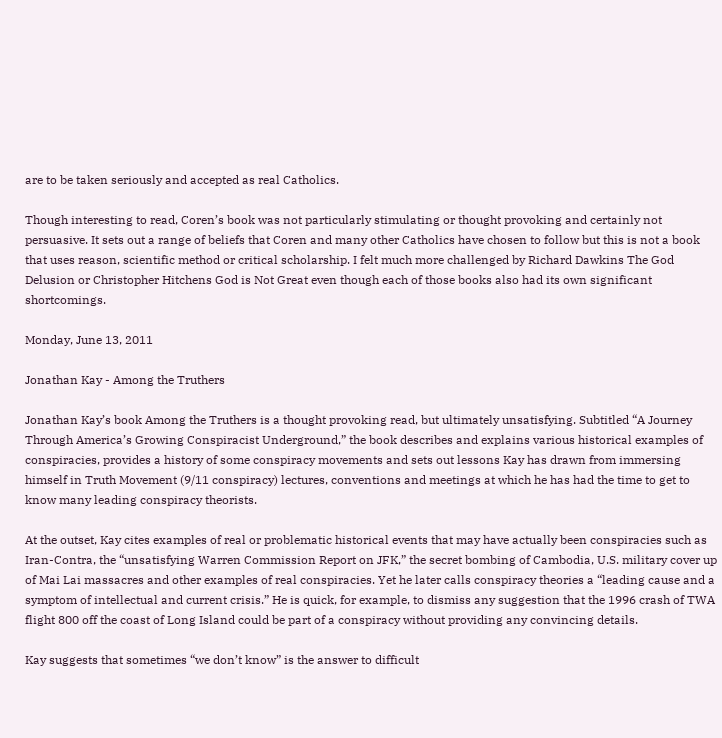are to be taken seriously and accepted as real Catholics.

Though interesting to read, Coren’s book was not particularly stimulating or thought provoking and certainly not persuasive. It sets out a range of beliefs that Coren and many other Catholics have chosen to follow but this is not a book that uses reason, scientific method or critical scholarship. I felt much more challenged by Richard Dawkins The God Delusion or Christopher Hitchens God is Not Great even though each of those books also had its own significant shortcomings.

Monday, June 13, 2011

Jonathan Kay - Among the Truthers

Jonathan Kay’s book Among the Truthers is a thought provoking read, but ultimately unsatisfying. Subtitled “A Journey Through America’s Growing Conspiracist Underground,” the book describes and explains various historical examples of conspiracies, provides a history of some conspiracy movements and sets out lessons Kay has drawn from immersing himself in Truth Movement (9/11 conspiracy) lectures, conventions and meetings at which he has had the time to get to know many leading conspiracy theorists.

At the outset, Kay cites examples of real or problematic historical events that may have actually been conspiracies such as Iran-Contra, the “unsatisfying Warren Commission Report on JFK,” the secret bombing of Cambodia, U.S. military cover up of Mai Lai massacres and other examples of real conspiracies. Yet he later calls conspiracy theories a “leading cause and a symptom of intellectual and current crisis.” He is quick, for example, to dismiss any suggestion that the 1996 crash of TWA flight 800 off the coast of Long Island could be part of a conspiracy without providing any convincing details.

Kay suggests that sometimes “we don’t know” is the answer to difficult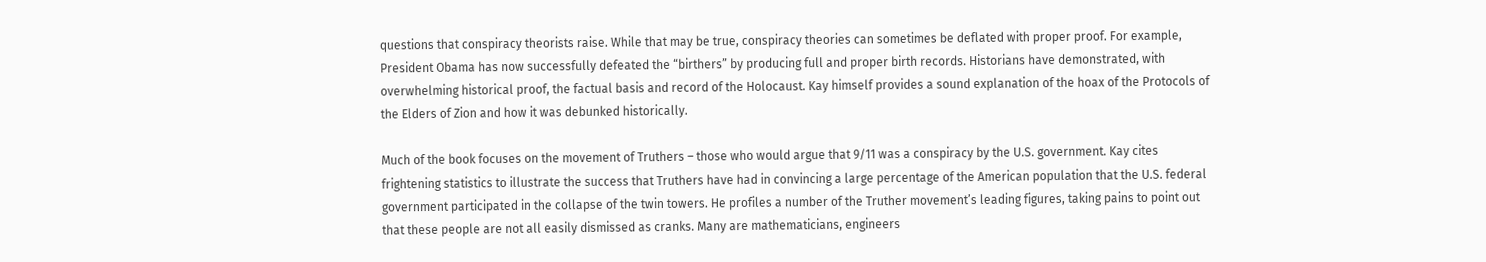questions that conspiracy theorists raise. While that may be true, conspiracy theories can sometimes be deflated with proper proof. For example, President Obama has now successfully defeated the “birthers” by producing full and proper birth records. Historians have demonstrated, with overwhelming historical proof, the factual basis and record of the Holocaust. Kay himself provides a sound explanation of the hoax of the Protocols of the Elders of Zion and how it was debunked historically.

Much of the book focuses on the movement of Truthers – those who would argue that 9/11 was a conspiracy by the U.S. government. Kay cites frightening statistics to illustrate the success that Truthers have had in convincing a large percentage of the American population that the U.S. federal government participated in the collapse of the twin towers. He profiles a number of the Truther movement’s leading figures, taking pains to point out that these people are not all easily dismissed as cranks. Many are mathematicians, engineers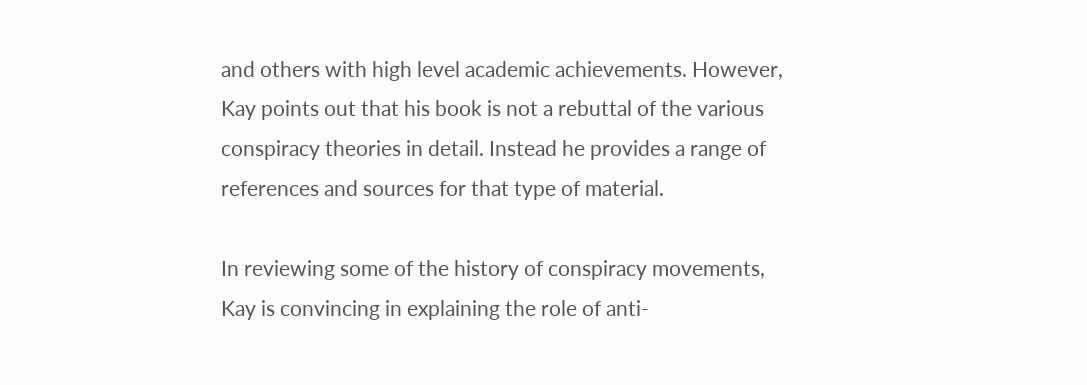and others with high level academic achievements. However, Kay points out that his book is not a rebuttal of the various conspiracy theories in detail. Instead he provides a range of references and sources for that type of material.

In reviewing some of the history of conspiracy movements, Kay is convincing in explaining the role of anti-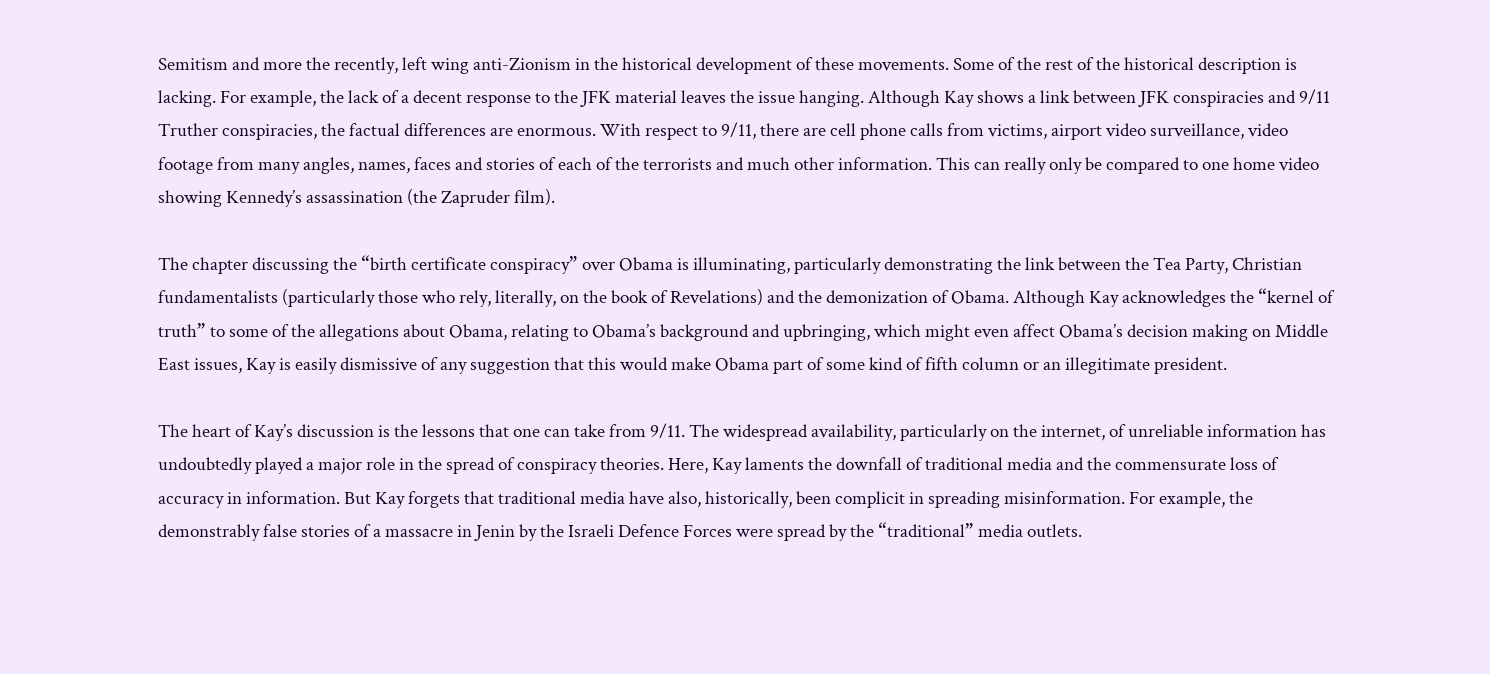Semitism and more the recently, left wing anti-Zionism in the historical development of these movements. Some of the rest of the historical description is lacking. For example, the lack of a decent response to the JFK material leaves the issue hanging. Although Kay shows a link between JFK conspiracies and 9/11 Truther conspiracies, the factual differences are enormous. With respect to 9/11, there are cell phone calls from victims, airport video surveillance, video footage from many angles, names, faces and stories of each of the terrorists and much other information. This can really only be compared to one home video showing Kennedy’s assassination (the Zapruder film).

The chapter discussing the “birth certificate conspiracy” over Obama is illuminating, particularly demonstrating the link between the Tea Party, Christian fundamentalists (particularly those who rely, literally, on the book of Revelations) and the demonization of Obama. Although Kay acknowledges the “kernel of truth” to some of the allegations about Obama, relating to Obama’s background and upbringing, which might even affect Obama’s decision making on Middle East issues, Kay is easily dismissive of any suggestion that this would make Obama part of some kind of fifth column or an illegitimate president.

The heart of Kay’s discussion is the lessons that one can take from 9/11. The widespread availability, particularly on the internet, of unreliable information has undoubtedly played a major role in the spread of conspiracy theories. Here, Kay laments the downfall of traditional media and the commensurate loss of accuracy in information. But Kay forgets that traditional media have also, historically, been complicit in spreading misinformation. For example, the demonstrably false stories of a massacre in Jenin by the Israeli Defence Forces were spread by the “traditional” media outlets.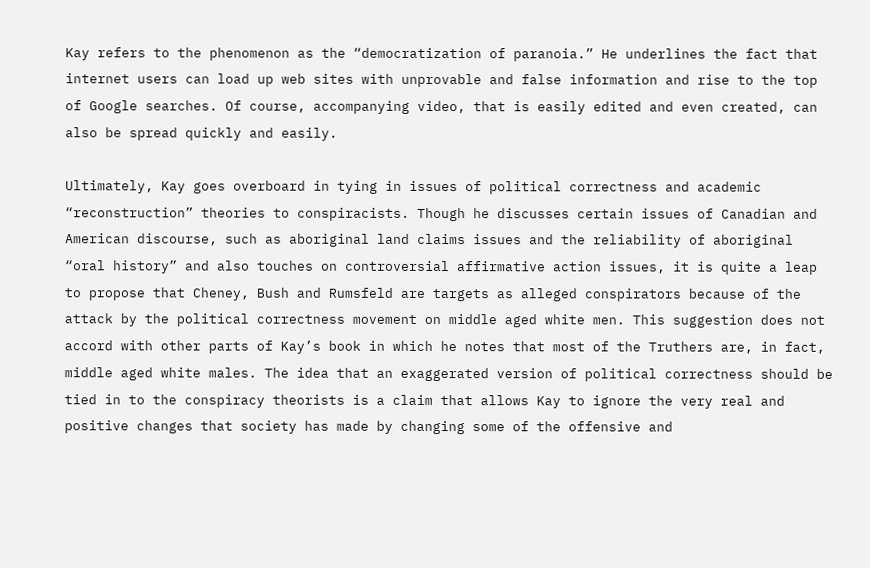Kay refers to the phenomenon as the “democratization of paranoia.” He underlines the fact that internet users can load up web sites with unprovable and false information and rise to the top of Google searches. Of course, accompanying video, that is easily edited and even created, can also be spread quickly and easily.

Ultimately, Kay goes overboard in tying in issues of political correctness and academic “reconstruction” theories to conspiracists. Though he discusses certain issues of Canadian and American discourse, such as aboriginal land claims issues and the reliability of aboriginal “oral history” and also touches on controversial affirmative action issues, it is quite a leap to propose that Cheney, Bush and Rumsfeld are targets as alleged conspirators because of the attack by the political correctness movement on middle aged white men. This suggestion does not accord with other parts of Kay’s book in which he notes that most of the Truthers are, in fact, middle aged white males. The idea that an exaggerated version of political correctness should be tied in to the conspiracy theorists is a claim that allows Kay to ignore the very real and positive changes that society has made by changing some of the offensive and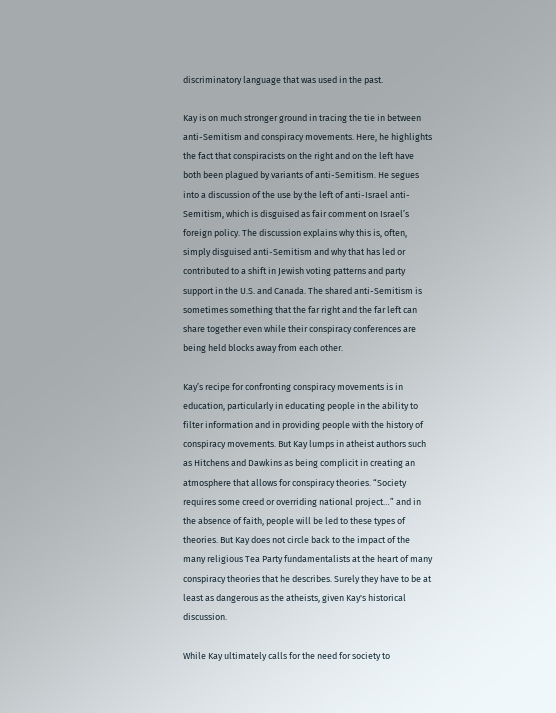discriminatory language that was used in the past.

Kay is on much stronger ground in tracing the tie in between anti-Semitism and conspiracy movements. Here, he highlights the fact that conspiracists on the right and on the left have both been plagued by variants of anti-Semitism. He segues into a discussion of the use by the left of anti-Israel anti-Semitism, which is disguised as fair comment on Israel’s foreign policy. The discussion explains why this is, often, simply disguised anti-Semitism and why that has led or contributed to a shift in Jewish voting patterns and party support in the U.S. and Canada. The shared anti-Semitism is sometimes something that the far right and the far left can share together even while their conspiracy conferences are being held blocks away from each other.

Kay’s recipe for confronting conspiracy movements is in education, particularly in educating people in the ability to filter information and in providing people with the history of conspiracy movements. But Kay lumps in atheist authors such as Hitchens and Dawkins as being complicit in creating an atmosphere that allows for conspiracy theories. “Society requires some creed or overriding national project…” and in the absence of faith, people will be led to these types of theories. But Kay does not circle back to the impact of the many religious Tea Party fundamentalists at the heart of many conspiracy theories that he describes. Surely they have to be at least as dangerous as the atheists, given Kay's historical discussion.

While Kay ultimately calls for the need for society to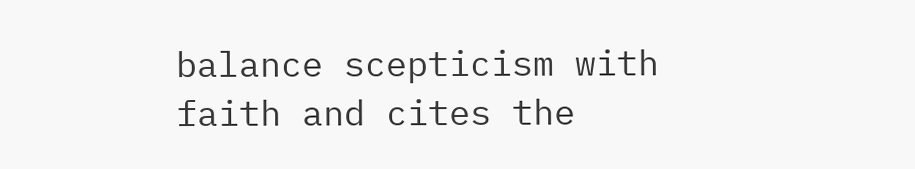balance scepticism with faith and cites the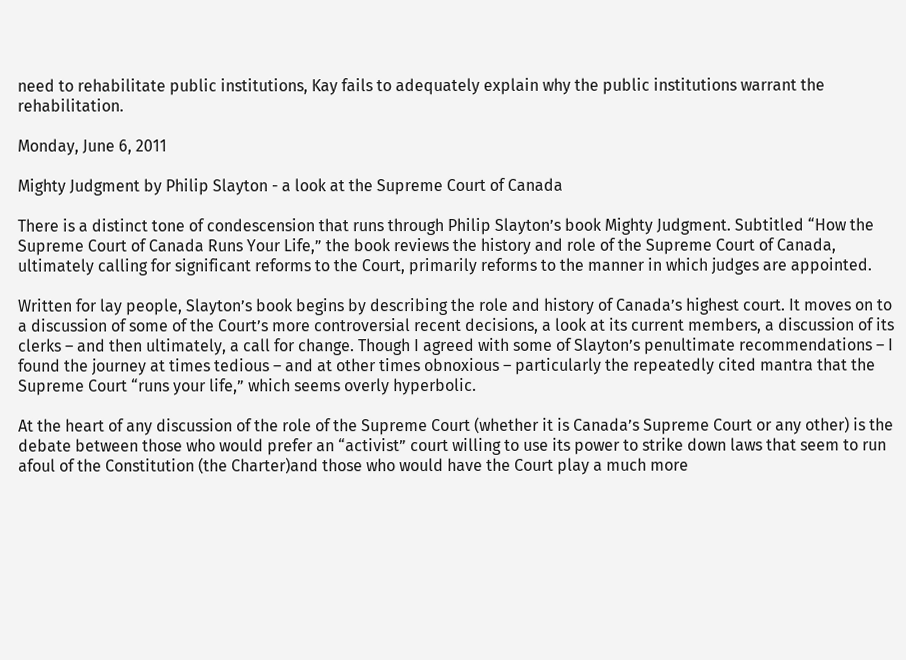need to rehabilitate public institutions, Kay fails to adequately explain why the public institutions warrant the rehabilitation.

Monday, June 6, 2011

Mighty Judgment by Philip Slayton - a look at the Supreme Court of Canada

There is a distinct tone of condescension that runs through Philip Slayton’s book Mighty Judgment. Subtitled “How the Supreme Court of Canada Runs Your Life,” the book reviews the history and role of the Supreme Court of Canada, ultimately calling for significant reforms to the Court, primarily reforms to the manner in which judges are appointed.

Written for lay people, Slayton’s book begins by describing the role and history of Canada’s highest court. It moves on to a discussion of some of the Court’s more controversial recent decisions, a look at its current members, a discussion of its clerks – and then ultimately, a call for change. Though I agreed with some of Slayton’s penultimate recommendations – I found the journey at times tedious – and at other times obnoxious – particularly the repeatedly cited mantra that the Supreme Court “runs your life,” which seems overly hyperbolic.

At the heart of any discussion of the role of the Supreme Court (whether it is Canada’s Supreme Court or any other) is the debate between those who would prefer an “activist” court willing to use its power to strike down laws that seem to run afoul of the Constitution (the Charter)and those who would have the Court play a much more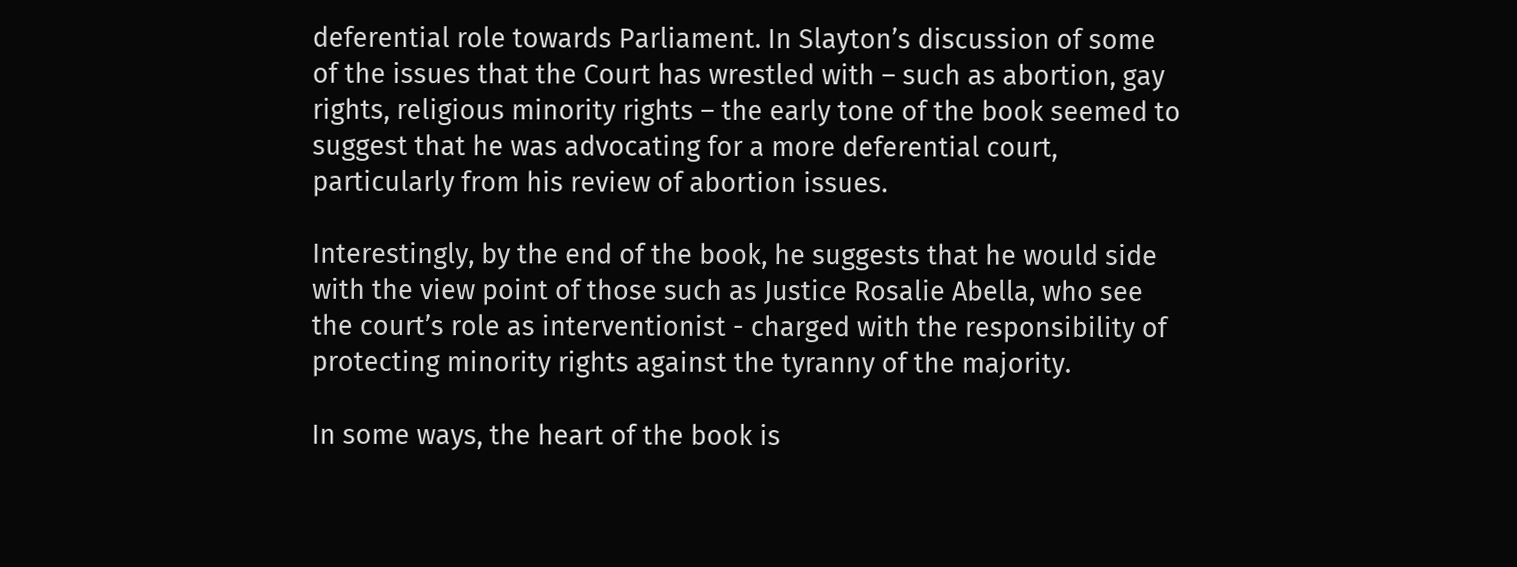deferential role towards Parliament. In Slayton’s discussion of some of the issues that the Court has wrestled with – such as abortion, gay rights, religious minority rights – the early tone of the book seemed to suggest that he was advocating for a more deferential court, particularly from his review of abortion issues.

Interestingly, by the end of the book, he suggests that he would side with the view point of those such as Justice Rosalie Abella, who see the court’s role as interventionist - charged with the responsibility of protecting minority rights against the tyranny of the majority.

In some ways, the heart of the book is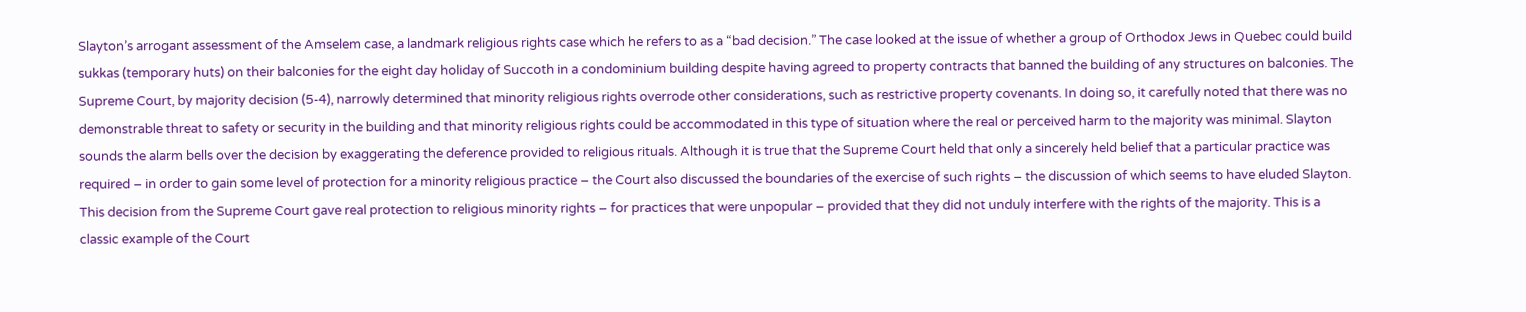Slayton’s arrogant assessment of the Amselem case, a landmark religious rights case which he refers to as a “bad decision.” The case looked at the issue of whether a group of Orthodox Jews in Quebec could build sukkas (temporary huts) on their balconies for the eight day holiday of Succoth in a condominium building despite having agreed to property contracts that banned the building of any structures on balconies. The Supreme Court, by majority decision (5-4), narrowly determined that minority religious rights overrode other considerations, such as restrictive property covenants. In doing so, it carefully noted that there was no demonstrable threat to safety or security in the building and that minority religious rights could be accommodated in this type of situation where the real or perceived harm to the majority was minimal. Slayton sounds the alarm bells over the decision by exaggerating the deference provided to religious rituals. Although it is true that the Supreme Court held that only a sincerely held belief that a particular practice was required – in order to gain some level of protection for a minority religious practice – the Court also discussed the boundaries of the exercise of such rights – the discussion of which seems to have eluded Slayton. This decision from the Supreme Court gave real protection to religious minority rights – for practices that were unpopular – provided that they did not unduly interfere with the rights of the majority. This is a classic example of the Court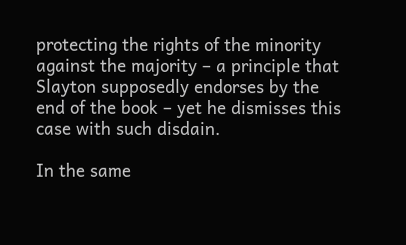protecting the rights of the minority against the majority – a principle that Slayton supposedly endorses by the end of the book – yet he dismisses this case with such disdain.

In the same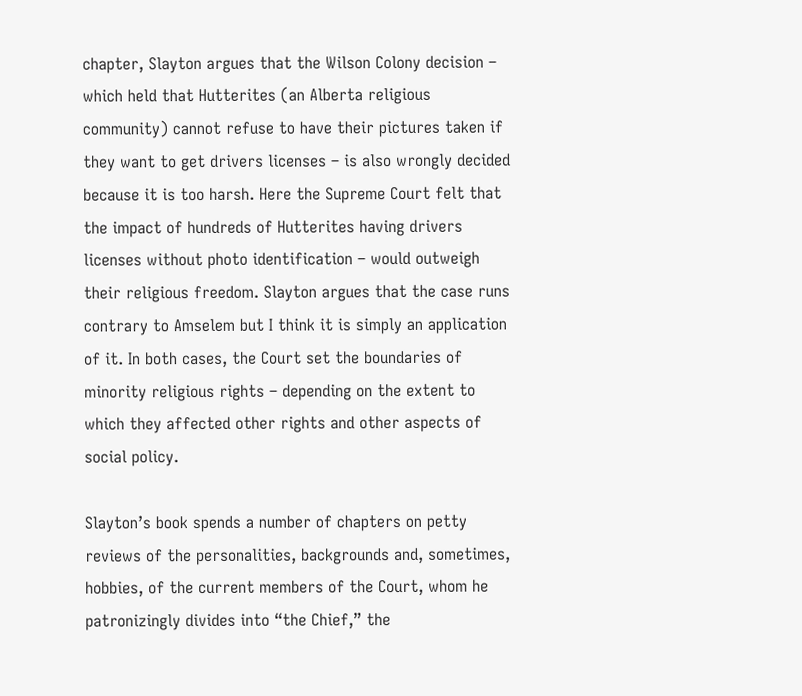chapter, Slayton argues that the Wilson Colony decision – which held that Hutterites (an Alberta religious community) cannot refuse to have their pictures taken if they want to get drivers licenses – is also wrongly decided because it is too harsh. Here the Supreme Court felt that the impact of hundreds of Hutterites having drivers licenses without photo identification – would outweigh their religious freedom. Slayton argues that the case runs contrary to Amselem but I think it is simply an application of it. In both cases, the Court set the boundaries of minority religious rights – depending on the extent to which they affected other rights and other aspects of social policy.

Slayton’s book spends a number of chapters on petty reviews of the personalities, backgrounds and, sometimes, hobbies, of the current members of the Court, whom he patronizingly divides into “the Chief,” the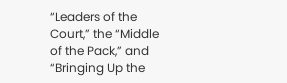“Leaders of the Court,” the “Middle of the Pack,” and “Bringing Up the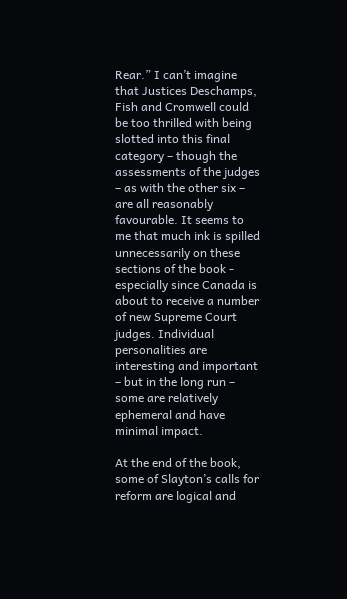Rear.” I can’t imagine that Justices Deschamps, Fish and Cromwell could be too thrilled with being slotted into this final category – though the assessments of the judges – as with the other six – are all reasonably favourable. It seems to me that much ink is spilled unnecessarily on these sections of the book - especially since Canada is about to receive a number of new Supreme Court judges. Individual personalities are interesting and important – but in the long run – some are relatively ephemeral and have minimal impact.

At the end of the book, some of Slayton’s calls for reform are logical and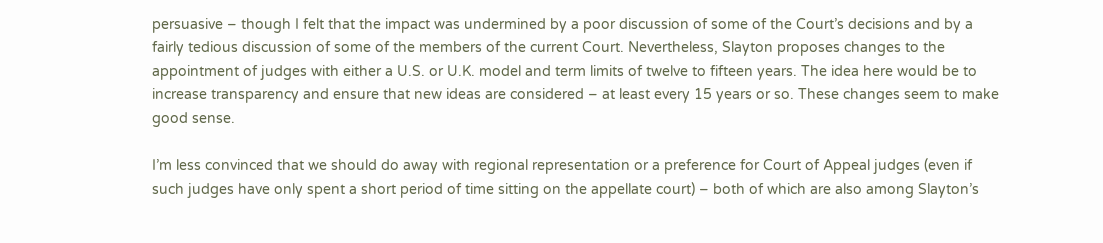persuasive – though I felt that the impact was undermined by a poor discussion of some of the Court’s decisions and by a fairly tedious discussion of some of the members of the current Court. Nevertheless, Slayton proposes changes to the appointment of judges with either a U.S. or U.K. model and term limits of twelve to fifteen years. The idea here would be to increase transparency and ensure that new ideas are considered – at least every 15 years or so. These changes seem to make good sense.

I’m less convinced that we should do away with regional representation or a preference for Court of Appeal judges (even if such judges have only spent a short period of time sitting on the appellate court) – both of which are also among Slayton’s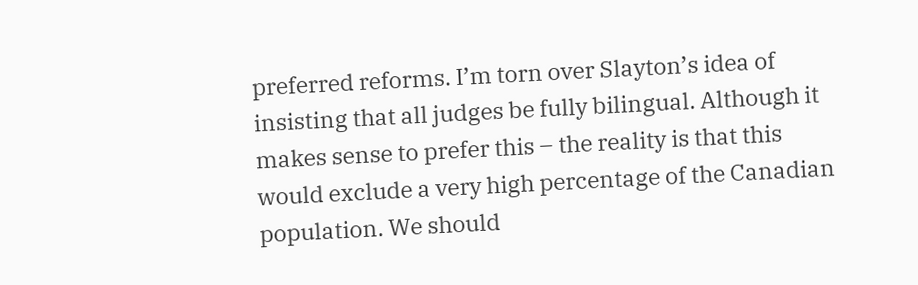preferred reforms. I’m torn over Slayton’s idea of insisting that all judges be fully bilingual. Although it makes sense to prefer this – the reality is that this would exclude a very high percentage of the Canadian population. We should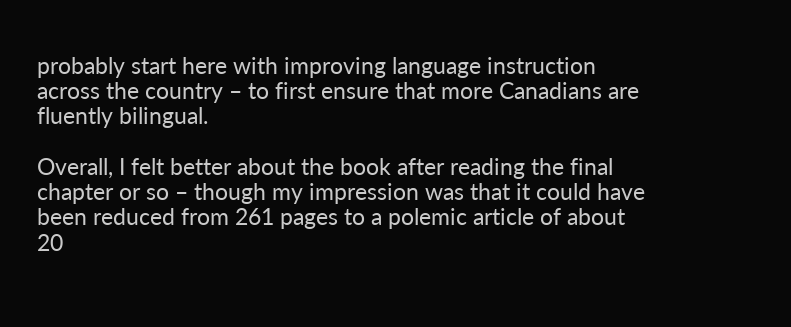probably start here with improving language instruction across the country – to first ensure that more Canadians are fluently bilingual.

Overall, I felt better about the book after reading the final chapter or so – though my impression was that it could have been reduced from 261 pages to a polemic article of about 20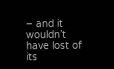– and it wouldn’t have lost of its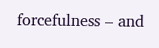forcefulness – and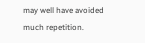may well have avoided much repetition.